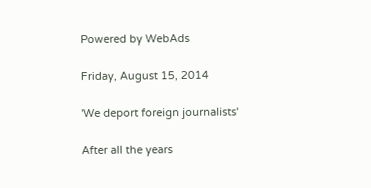Powered by WebAds

Friday, August 15, 2014

'We deport foreign journalists'

After all the years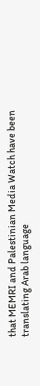that MEMRI and Palestinian Media Watch have been translating Arab language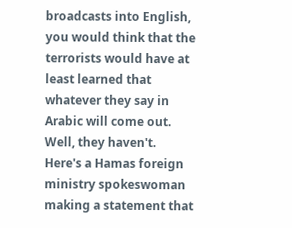broadcasts into English, you would think that the terrorists would have at least learned that whatever they say in Arabic will come out. Well, they haven't. Here's a Hamas foreign ministry spokeswoman making a statement that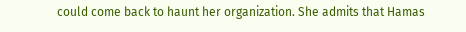could come back to haunt her organization. She admits that Hamas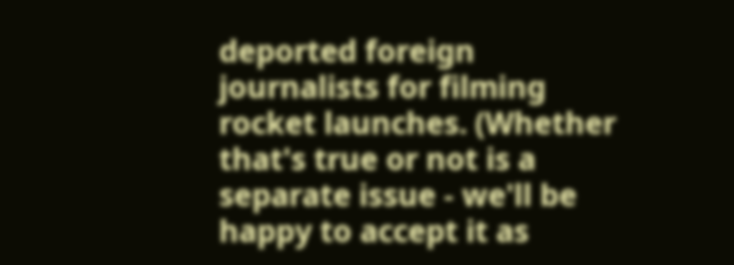deported foreign journalists for filming rocket launches. (Whether that's true or not is a separate issue - we'll be happy to accept it as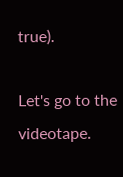true).

Let's go to the videotape.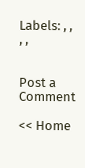Labels: , , , ,


Post a Comment

<< Home